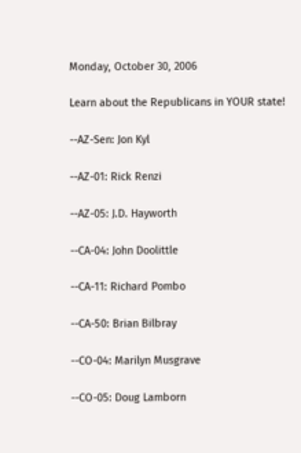Monday, October 30, 2006

Learn about the Republicans in YOUR state!

--AZ-Sen: Jon Kyl

--AZ-01: Rick Renzi

--AZ-05: J.D. Hayworth

--CA-04: John Doolittle

--CA-11: Richard Pombo

--CA-50: Brian Bilbray

--CO-04: Marilyn Musgrave

--CO-05: Doug Lamborn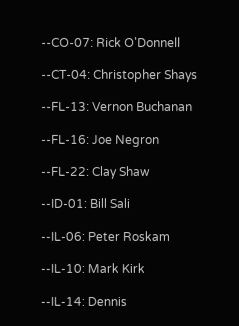--CO-07: Rick O'Donnell

--CT-04: Christopher Shays

--FL-13: Vernon Buchanan

--FL-16: Joe Negron

--FL-22: Clay Shaw

--ID-01: Bill Sali

--IL-06: Peter Roskam

--IL-10: Mark Kirk

--IL-14: Dennis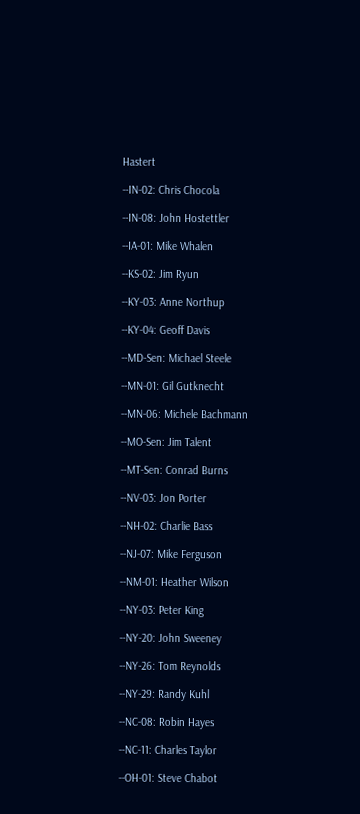Hastert

--IN-02: Chris Chocola

--IN-08: John Hostettler

--IA-01: Mike Whalen

--KS-02: Jim Ryun

--KY-03: Anne Northup

--KY-04: Geoff Davis

--MD-Sen: Michael Steele

--MN-01: Gil Gutknecht

--MN-06: Michele Bachmann

--MO-Sen: Jim Talent

--MT-Sen: Conrad Burns

--NV-03: Jon Porter

--NH-02: Charlie Bass

--NJ-07: Mike Ferguson

--NM-01: Heather Wilson

--NY-03: Peter King

--NY-20: John Sweeney

--NY-26: Tom Reynolds

--NY-29: Randy Kuhl

--NC-08: Robin Hayes

--NC-11: Charles Taylor

--OH-01: Steve Chabot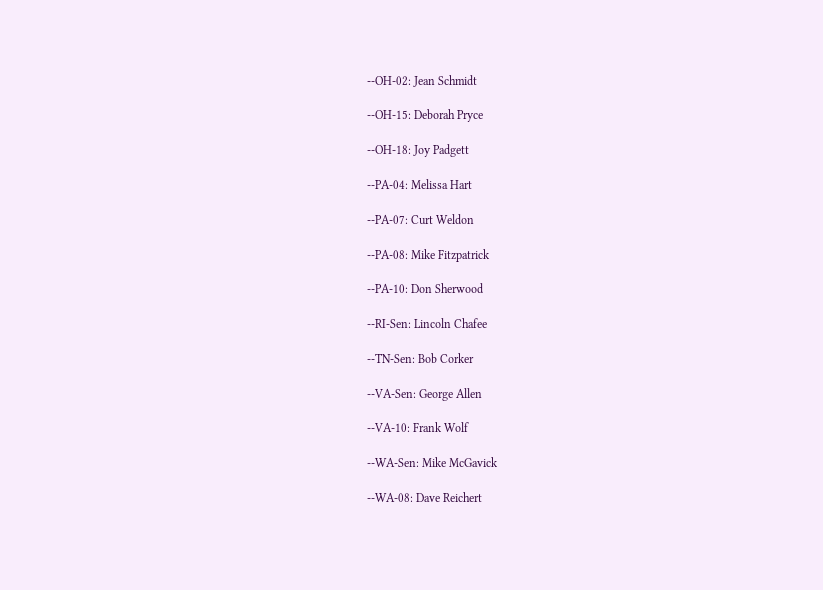--OH-02: Jean Schmidt

--OH-15: Deborah Pryce

--OH-18: Joy Padgett

--PA-04: Melissa Hart

--PA-07: Curt Weldon

--PA-08: Mike Fitzpatrick

--PA-10: Don Sherwood

--RI-Sen: Lincoln Chafee

--TN-Sen: Bob Corker

--VA-Sen: George Allen

--VA-10: Frank Wolf

--WA-Sen: Mike McGavick

--WA-08: Dave Reichert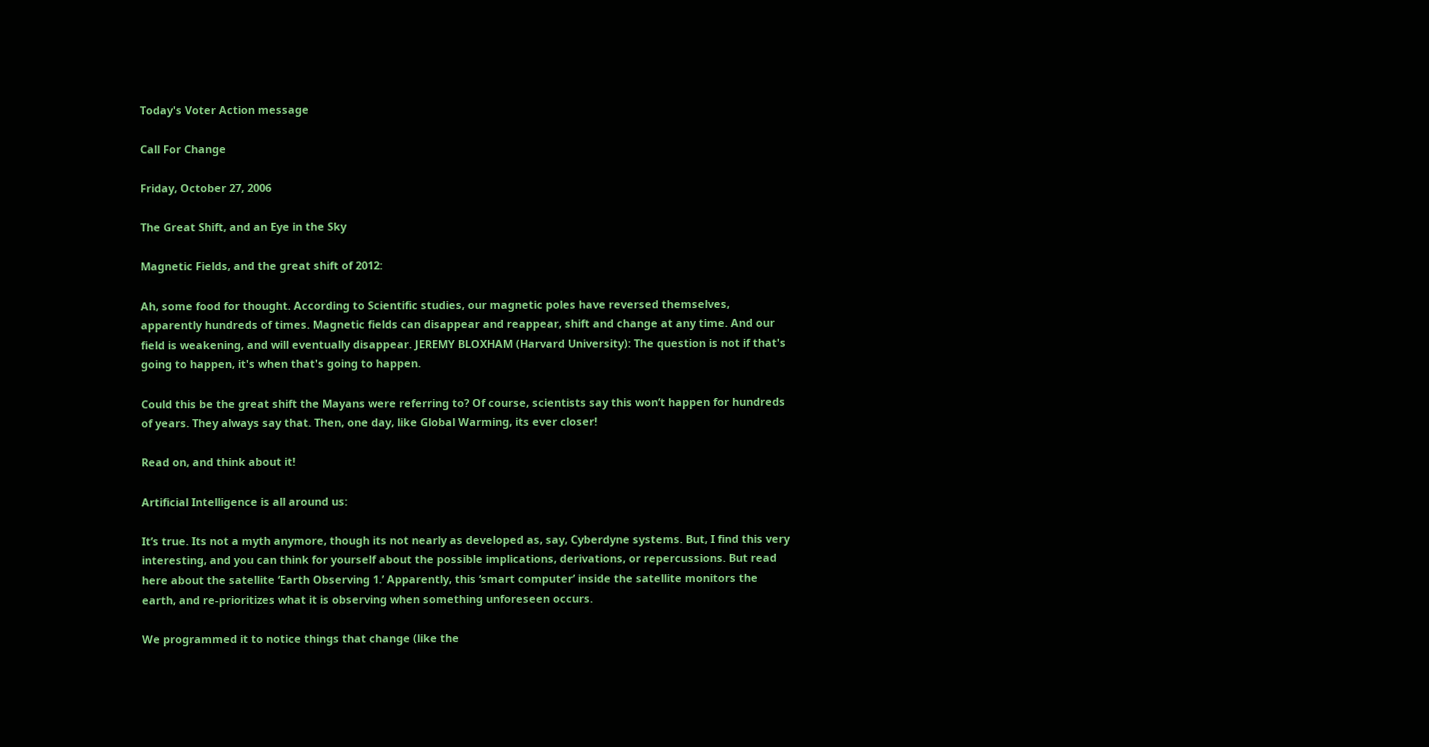Today's Voter Action message

Call For Change

Friday, October 27, 2006

The Great Shift, and an Eye in the Sky

Magnetic Fields, and the great shift of 2012:

Ah, some food for thought. According to Scientific studies, our magnetic poles have reversed themselves, apparently hundreds of times. Magnetic fields can disappear and reappear, shift and change at any time. And our field is weakening, and will eventually disappear. JEREMY BLOXHAM (Harvard University): The question is not if that's going to happen, it's when that's going to happen.

Could this be the great shift the Mayans were referring to? Of course, scientists say this won’t happen for hundreds of years. They always say that. Then, one day, like Global Warming, its ever closer!

Read on, and think about it!

Artificial Intelligence is all around us:

It’s true. Its not a myth anymore, though its not nearly as developed as, say, Cyberdyne systems. But, I find this very interesting, and you can think for yourself about the possible implications, derivations, or repercussions. But read here about the satellite ‘Earth Observing 1.’ Apparently, this ‘smart computer’ inside the satellite monitors the earth, and re-prioritizes what it is observing when something unforeseen occurs.

We programmed it to notice things that change (like the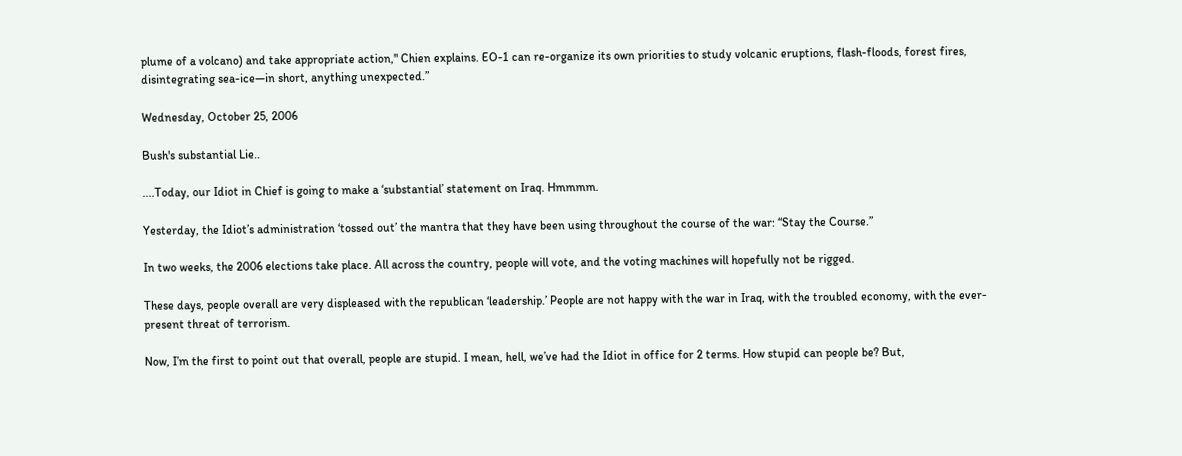plume of a volcano) and take appropriate action," Chien explains. EO-1 can re-organize its own priorities to study volcanic eruptions, flash-floods, forest fires, disintegrating sea-ice—in short, anything unexpected.”

Wednesday, October 25, 2006

Bush's substantial Lie..

....Today, our Idiot in Chief is going to make a ‘substantial’ statement on Iraq. Hmmmm.

Yesterday, the Idiot’s administration ‘tossed out’ the mantra that they have been using throughout the course of the war: “Stay the Course.”

In two weeks, the 2006 elections take place. All across the country, people will vote, and the voting machines will hopefully not be rigged.

These days, people overall are very displeased with the republican ‘leadership.’ People are not happy with the war in Iraq, with the troubled economy, with the ever-present threat of terrorism.

Now, I’m the first to point out that overall, people are stupid. I mean, hell, we’ve had the Idiot in office for 2 terms. How stupid can people be? But,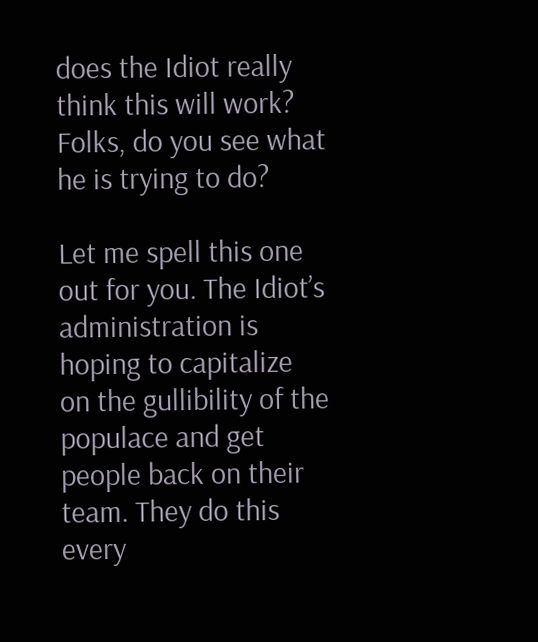does the Idiot really think this will work? Folks, do you see what he is trying to do?

Let me spell this one out for you. The Idiot’s administration is hoping to capitalize on the gullibility of the populace and get people back on their team. They do this every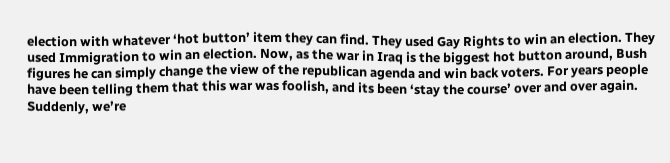election with whatever ‘hot button’ item they can find. They used Gay Rights to win an election. They used Immigration to win an election. Now, as the war in Iraq is the biggest hot button around, Bush figures he can simply change the view of the republican agenda and win back voters. For years people have been telling them that this war was foolish, and its been ‘stay the course’ over and over again. Suddenly, we’re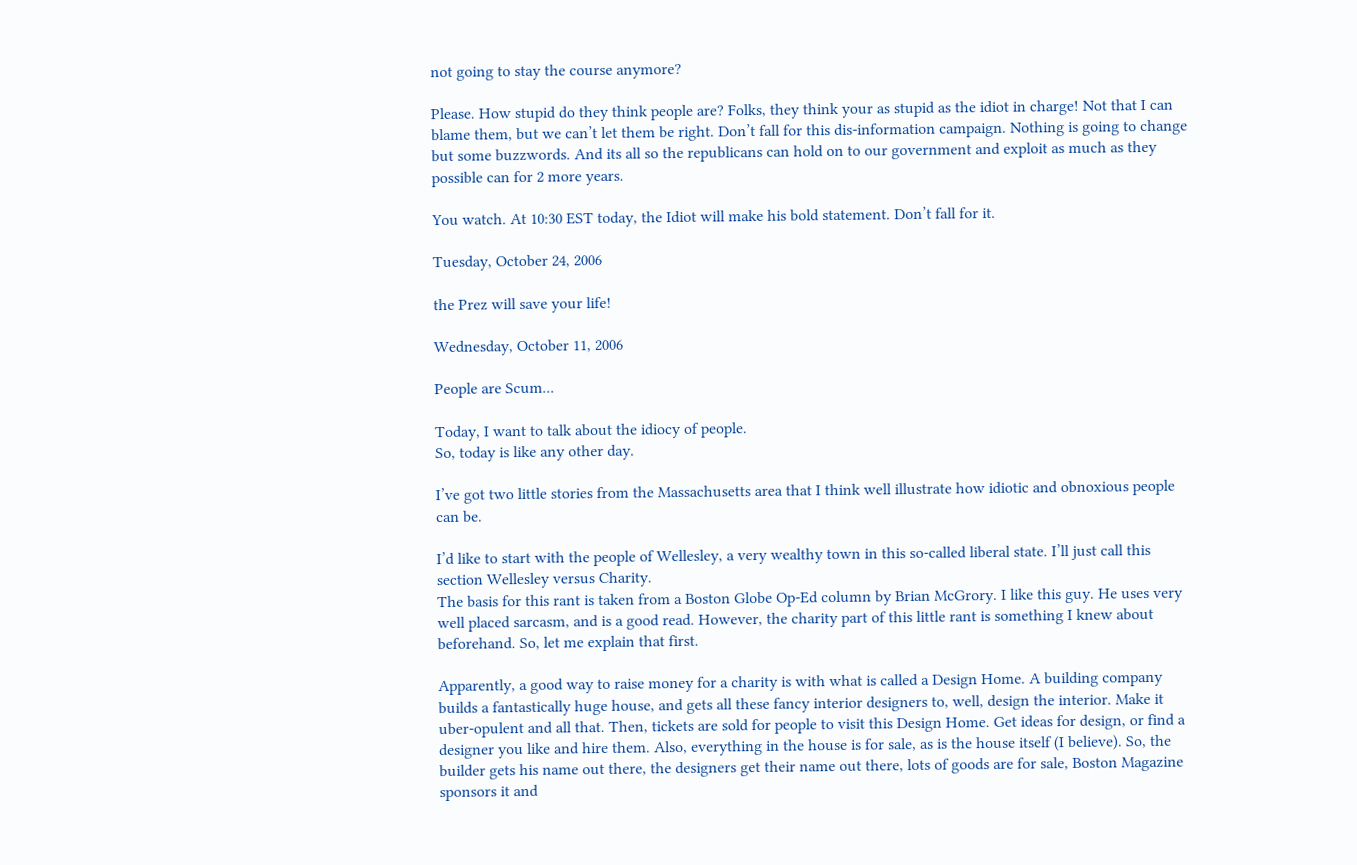not going to stay the course anymore?

Please. How stupid do they think people are? Folks, they think your as stupid as the idiot in charge! Not that I can blame them, but we can’t let them be right. Don’t fall for this dis-information campaign. Nothing is going to change but some buzzwords. And its all so the republicans can hold on to our government and exploit as much as they possible can for 2 more years.

You watch. At 10:30 EST today, the Idiot will make his bold statement. Don’t fall for it.

Tuesday, October 24, 2006

the Prez will save your life!

Wednesday, October 11, 2006

People are Scum...

Today, I want to talk about the idiocy of people.
So, today is like any other day.

I’ve got two little stories from the Massachusetts area that I think well illustrate how idiotic and obnoxious people can be.

I’d like to start with the people of Wellesley, a very wealthy town in this so-called liberal state. I’ll just call this section Wellesley versus Charity.
The basis for this rant is taken from a Boston Globe Op-Ed column by Brian McGrory. I like this guy. He uses very well placed sarcasm, and is a good read. However, the charity part of this little rant is something I knew about beforehand. So, let me explain that first.

Apparently, a good way to raise money for a charity is with what is called a Design Home. A building company builds a fantastically huge house, and gets all these fancy interior designers to, well, design the interior. Make it uber-opulent and all that. Then, tickets are sold for people to visit this Design Home. Get ideas for design, or find a designer you like and hire them. Also, everything in the house is for sale, as is the house itself (I believe). So, the builder gets his name out there, the designers get their name out there, lots of goods are for sale, Boston Magazine sponsors it and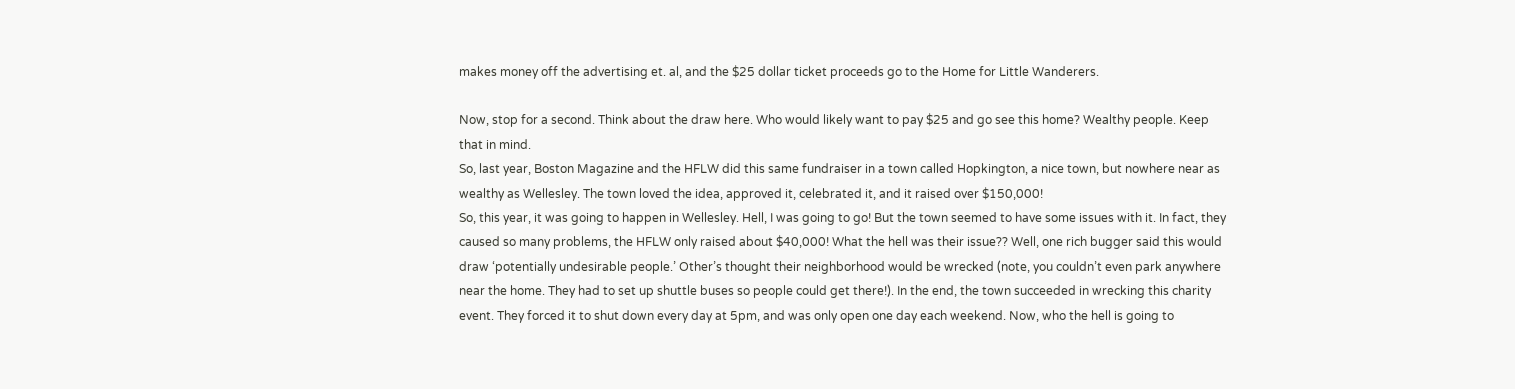makes money off the advertising et. al, and the $25 dollar ticket proceeds go to the Home for Little Wanderers.

Now, stop for a second. Think about the draw here. Who would likely want to pay $25 and go see this home? Wealthy people. Keep that in mind.
So, last year, Boston Magazine and the HFLW did this same fundraiser in a town called Hopkington, a nice town, but nowhere near as wealthy as Wellesley. The town loved the idea, approved it, celebrated it, and it raised over $150,000!
So, this year, it was going to happen in Wellesley. Hell, I was going to go! But the town seemed to have some issues with it. In fact, they caused so many problems, the HFLW only raised about $40,000! What the hell was their issue?? Well, one rich bugger said this would draw ‘potentially undesirable people.’ Other’s thought their neighborhood would be wrecked (note, you couldn’t even park anywhere near the home. They had to set up shuttle buses so people could get there!). In the end, the town succeeded in wrecking this charity event. They forced it to shut down every day at 5pm, and was only open one day each weekend. Now, who the hell is going to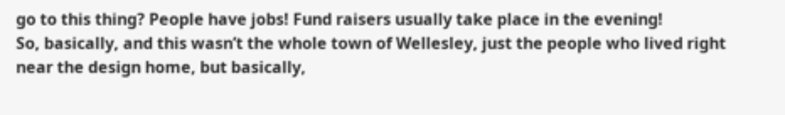go to this thing? People have jobs! Fund raisers usually take place in the evening!
So, basically, and this wasn’t the whole town of Wellesley, just the people who lived right near the design home, but basically,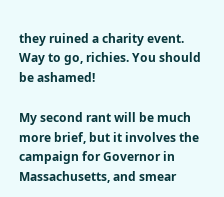they ruined a charity event. Way to go, richies. You should be ashamed!

My second rant will be much more brief, but it involves the campaign for Governor in Massachusetts, and smear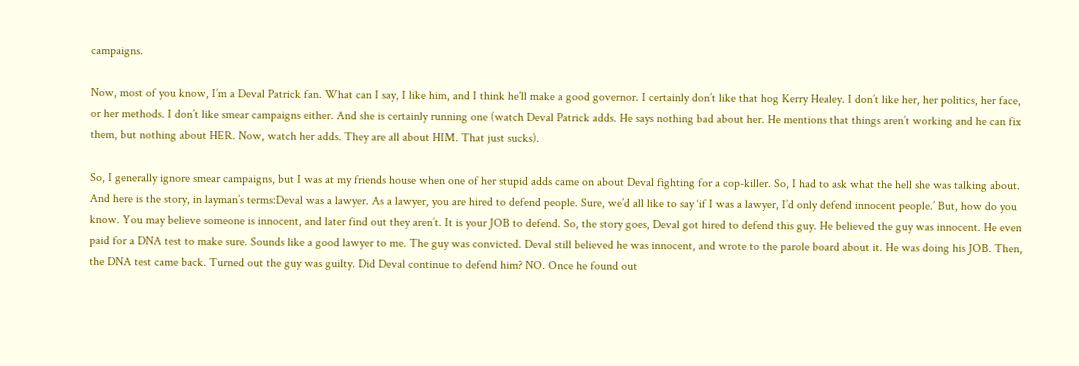campaigns.

Now, most of you know, I’m a Deval Patrick fan. What can I say, I like him, and I think he’ll make a good governor. I certainly don’t like that hog Kerry Healey. I don’t like her, her politics, her face, or her methods. I don’t like smear campaigns either. And she is certainly running one (watch Deval Patrick adds. He says nothing bad about her. He mentions that things aren’t working and he can fix them, but nothing about HER. Now, watch her adds. They are all about HIM. That just sucks).

So, I generally ignore smear campaigns, but I was at my friends house when one of her stupid adds came on about Deval fighting for a cop-killer. So, I had to ask what the hell she was talking about. And here is the story, in layman’s terms:Deval was a lawyer. As a lawyer, you are hired to defend people. Sure, we’d all like to say ‘if I was a lawyer, I’d only defend innocent people.’ But, how do you know. You may believe someone is innocent, and later find out they aren’t. It is your JOB to defend. So, the story goes, Deval got hired to defend this guy. He believed the guy was innocent. He even paid for a DNA test to make sure. Sounds like a good lawyer to me. The guy was convicted. Deval still believed he was innocent, and wrote to the parole board about it. He was doing his JOB. Then, the DNA test came back. Turned out the guy was guilty. Did Deval continue to defend him? NO. Once he found out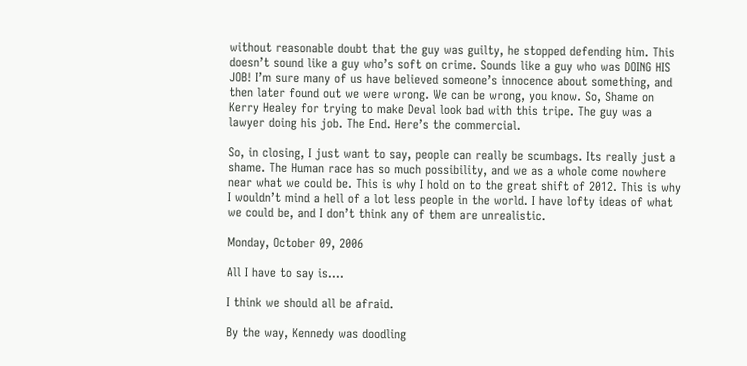without reasonable doubt that the guy was guilty, he stopped defending him. This doesn’t sound like a guy who’s soft on crime. Sounds like a guy who was DOING HIS JOB! I’m sure many of us have believed someone’s innocence about something, and then later found out we were wrong. We can be wrong, you know. So, Shame on Kerry Healey for trying to make Deval look bad with this tripe. The guy was a lawyer doing his job. The End. Here’s the commercial.

So, in closing, I just want to say, people can really be scumbags. Its really just a shame. The Human race has so much possibility, and we as a whole come nowhere near what we could be. This is why I hold on to the great shift of 2012. This is why I wouldn’t mind a hell of a lot less people in the world. I have lofty ideas of what we could be, and I don’t think any of them are unrealistic.

Monday, October 09, 2006

All I have to say is....

I think we should all be afraid.

By the way, Kennedy was doodling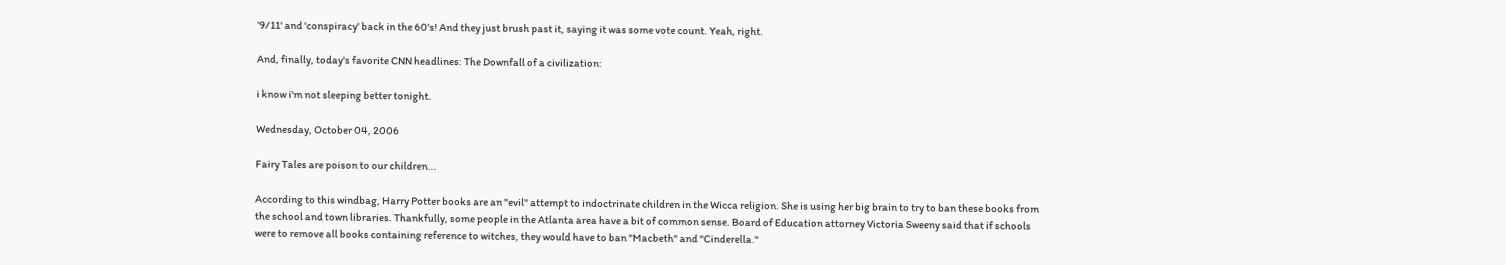'9/11' and 'conspiracy' back in the 60's! And they just brush past it, saying it was some vote count. Yeah, right.

And, finally, today's favorite CNN headlines: The Downfall of a civilization:

i know i'm not sleeping better tonight.

Wednesday, October 04, 2006

Fairy Tales are poison to our children...

According to this windbag, Harry Potter books are an "evil" attempt to indoctrinate children in the Wicca religion. She is using her big brain to try to ban these books from the school and town libraries. Thankfully, some people in the Atlanta area have a bit of common sense. Board of Education attorney Victoria Sweeny said that if schools were to remove all books containing reference to witches, they would have to ban "Macbeth" and "Cinderella."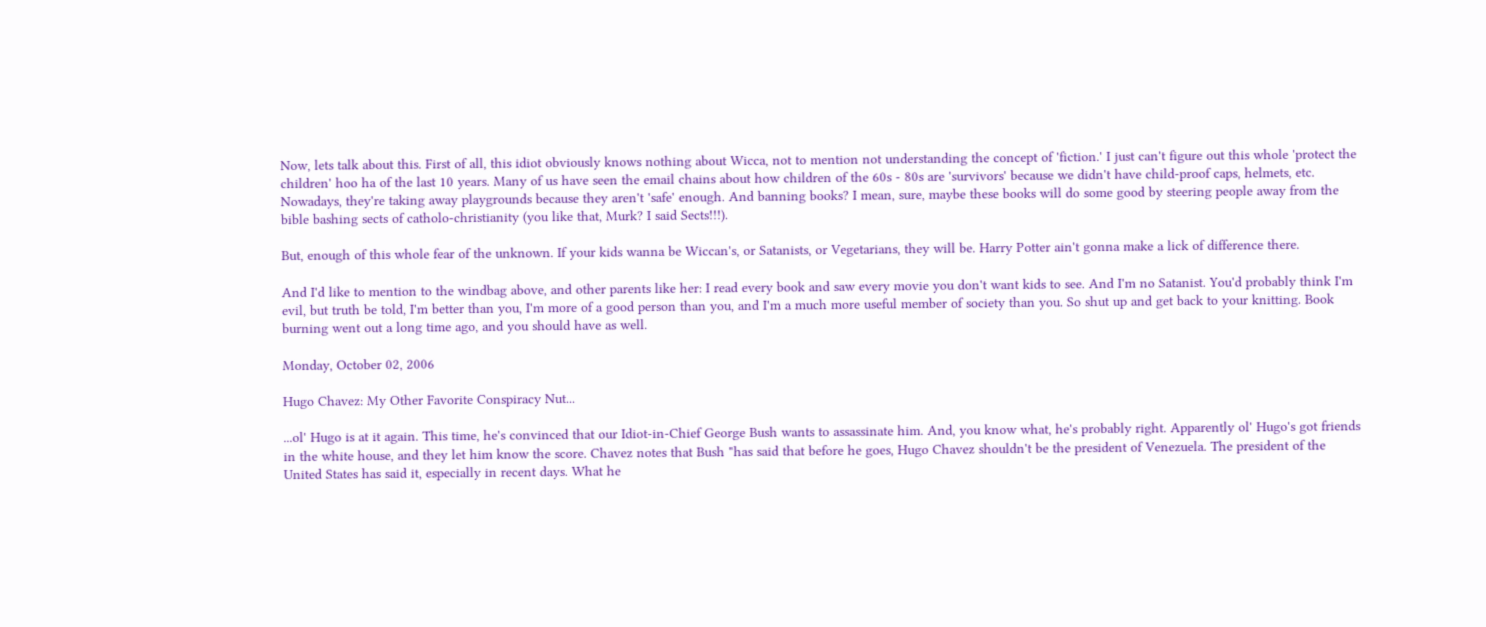Now, lets talk about this. First of all, this idiot obviously knows nothing about Wicca, not to mention not understanding the concept of 'fiction.' I just can't figure out this whole 'protect the children' hoo ha of the last 10 years. Many of us have seen the email chains about how children of the 60s - 80s are 'survivors' because we didn't have child-proof caps, helmets, etc. Nowadays, they're taking away playgrounds because they aren't 'safe' enough. And banning books? I mean, sure, maybe these books will do some good by steering people away from the bible bashing sects of catholo-christianity (you like that, Murk? I said Sects!!!).

But, enough of this whole fear of the unknown. If your kids wanna be Wiccan's, or Satanists, or Vegetarians, they will be. Harry Potter ain't gonna make a lick of difference there.

And I'd like to mention to the windbag above, and other parents like her: I read every book and saw every movie you don't want kids to see. And I'm no Satanist. You'd probably think I'm evil, but truth be told, I'm better than you, I'm more of a good person than you, and I'm a much more useful member of society than you. So shut up and get back to your knitting. Book burning went out a long time ago, and you should have as well.

Monday, October 02, 2006

Hugo Chavez: My Other Favorite Conspiracy Nut...

...ol' Hugo is at it again. This time, he's convinced that our Idiot-in-Chief George Bush wants to assassinate him. And, you know what, he's probably right. Apparently ol' Hugo's got friends in the white house, and they let him know the score. Chavez notes that Bush "has said that before he goes, Hugo Chavez shouldn't be the president of Venezuela. The president of the United States has said it, especially in recent days. What he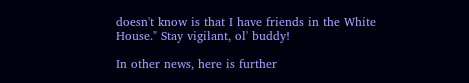doesn't know is that I have friends in the White House." Stay vigilant, ol' buddy!

In other news, here is further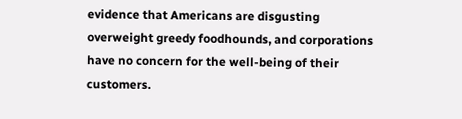evidence that Americans are disgusting overweight greedy foodhounds, and corporations have no concern for the well-being of their customers.